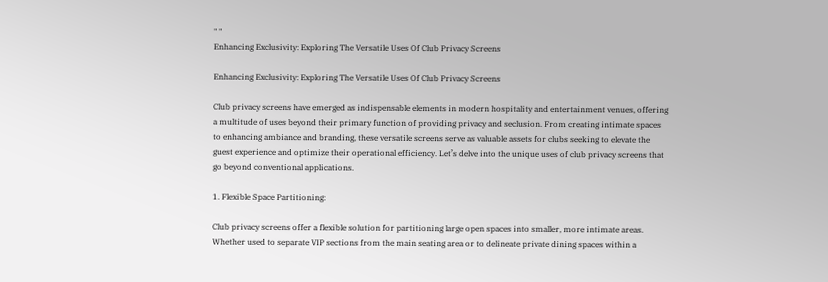" "
Enhancing Exclusivity: Exploring The Versatile Uses Of Club Privacy Screens

Enhancing Exclusivity: Exploring The Versatile Uses Of Club Privacy Screens

Club privacy screens have emerged as indispensable elements in modern hospitality and entertainment venues, offering a multitude of uses beyond their primary function of providing privacy and seclusion. From creating intimate spaces to enhancing ambiance and branding, these versatile screens serve as valuable assets for clubs seeking to elevate the guest experience and optimize their operational efficiency. Let’s delve into the unique uses of club privacy screens that go beyond conventional applications.

1. Flexible Space Partitioning:

Club privacy screens offer a flexible solution for partitioning large open spaces into smaller, more intimate areas. Whether used to separate VIP sections from the main seating area or to delineate private dining spaces within a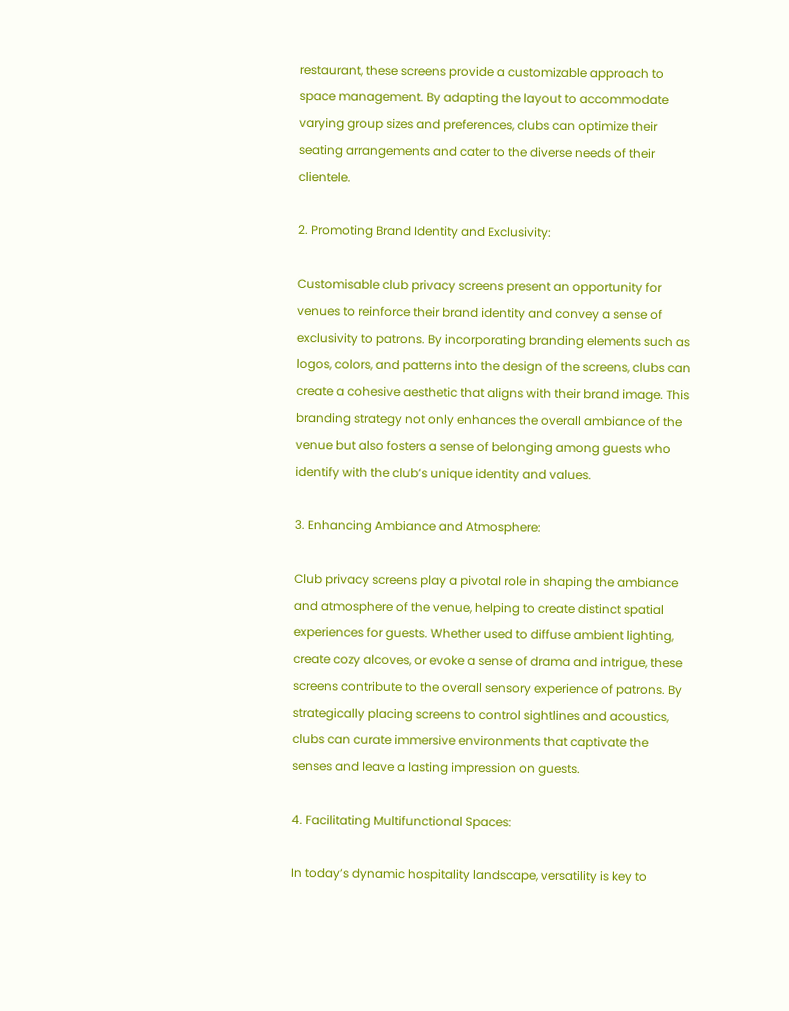restaurant, these screens provide a customizable approach to space management. By adapting the layout to accommodate varying group sizes and preferences, clubs can optimize their seating arrangements and cater to the diverse needs of their clientele.

2. Promoting Brand Identity and Exclusivity:

Customisable club privacy screens present an opportunity for venues to reinforce their brand identity and convey a sense of exclusivity to patrons. By incorporating branding elements such as logos, colors, and patterns into the design of the screens, clubs can create a cohesive aesthetic that aligns with their brand image. This branding strategy not only enhances the overall ambiance of the venue but also fosters a sense of belonging among guests who identify with the club’s unique identity and values.

3. Enhancing Ambiance and Atmosphere:

Club privacy screens play a pivotal role in shaping the ambiance and atmosphere of the venue, helping to create distinct spatial experiences for guests. Whether used to diffuse ambient lighting, create cozy alcoves, or evoke a sense of drama and intrigue, these screens contribute to the overall sensory experience of patrons. By strategically placing screens to control sightlines and acoustics, clubs can curate immersive environments that captivate the senses and leave a lasting impression on guests.

4. Facilitating Multifunctional Spaces:

In today’s dynamic hospitality landscape, versatility is key to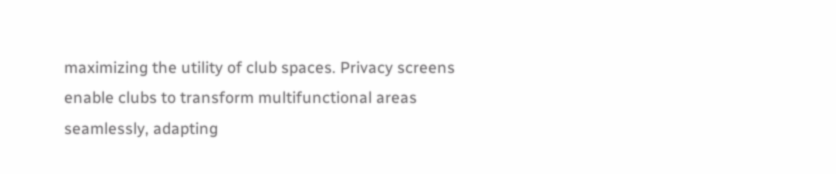maximizing the utility of club spaces. Privacy screens enable clubs to transform multifunctional areas seamlessly, adapting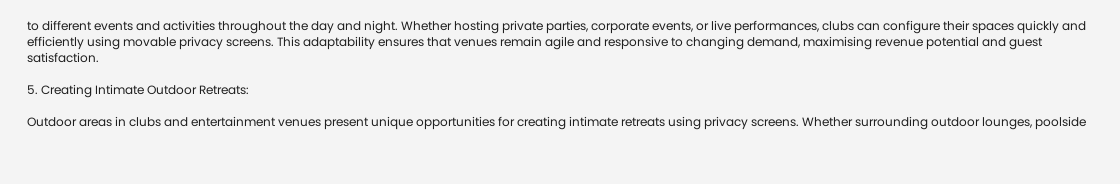to different events and activities throughout the day and night. Whether hosting private parties, corporate events, or live performances, clubs can configure their spaces quickly and efficiently using movable privacy screens. This adaptability ensures that venues remain agile and responsive to changing demand, maximising revenue potential and guest satisfaction.

5. Creating Intimate Outdoor Retreats:

Outdoor areas in clubs and entertainment venues present unique opportunities for creating intimate retreats using privacy screens. Whether surrounding outdoor lounges, poolside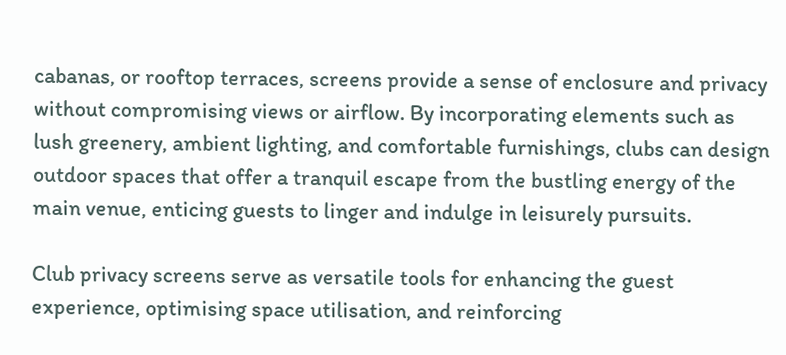cabanas, or rooftop terraces, screens provide a sense of enclosure and privacy without compromising views or airflow. By incorporating elements such as lush greenery, ambient lighting, and comfortable furnishings, clubs can design outdoor spaces that offer a tranquil escape from the bustling energy of the main venue, enticing guests to linger and indulge in leisurely pursuits.

Club privacy screens serve as versatile tools for enhancing the guest experience, optimising space utilisation, and reinforcing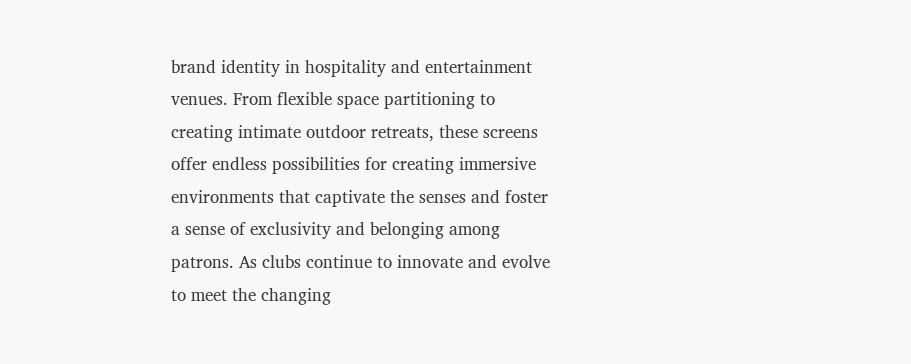brand identity in hospitality and entertainment venues. From flexible space partitioning to creating intimate outdoor retreats, these screens offer endless possibilities for creating immersive environments that captivate the senses and foster a sense of exclusivity and belonging among patrons. As clubs continue to innovate and evolve to meet the changing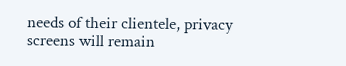needs of their clientele, privacy screens will remain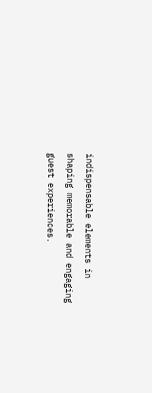indispensable elements in shaping memorable and engaging guest experiences.